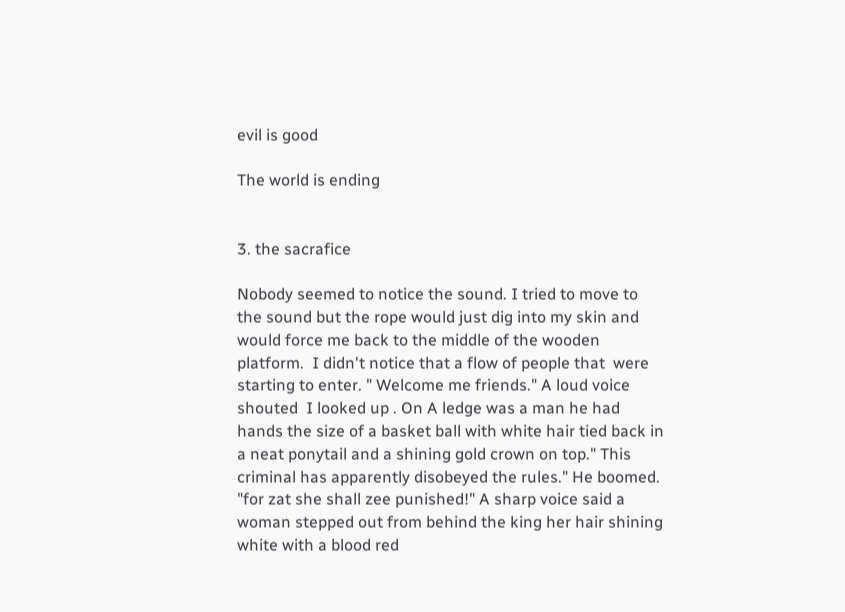evil is good

The world is ending


3. the sacrafice

Nobody seemed to notice the sound. I tried to move to the sound but the rope would just dig into my skin and would force me back to the middle of the wooden platform.  I didn't notice that a flow of people that  were starting to enter. " Welcome me friends." A loud voice shouted  I looked up . On A ledge was a man he had hands the size of a basket ball with white hair tied back in a neat ponytail and a shining gold crown on top." This criminal has apparently disobeyed the rules." He boomed. "for zat she shall zee punished!" A sharp voice said a woman stepped out from behind the king her hair shining white with a blood red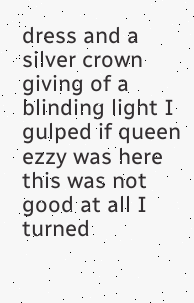dress and a silver crown giving of a blinding light I gulped if queen ezzy was here this was not good at all I turned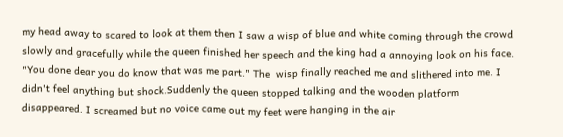my head away to scared to look at them then I saw a wisp of blue and white coming through the crowd slowly and gracefully while the queen finished her speech and the king had a annoying look on his face. "You done dear you do know that was me part." The  wisp finally reached me and slithered into me. I didn't feel anything but shock.Suddenly the queen stopped talking and the wooden platform disappeared. I screamed but no voice came out my feet were hanging in the air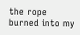the rope burned into my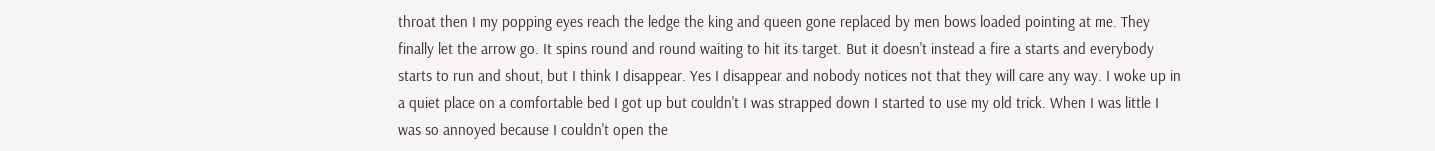throat then I my popping eyes reach the ledge the king and queen gone replaced by men bows loaded pointing at me. They finally let the arrow go. It spins round and round waiting to hit its target. But it doesn't instead a fire a starts and everybody starts to run and shout, but I think I disappear. Yes I disappear and nobody notices not that they will care any way. I woke up in a quiet place on a comfortable bed I got up but couldn't I was strapped down I started to use my old trick. When I was little I was so annoyed because I couldn't open the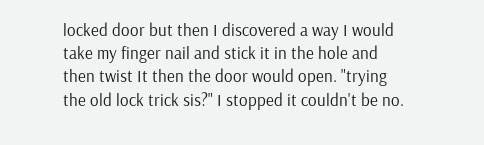locked door but then I discovered a way I would take my finger nail and stick it in the hole and then twist It then the door would open. "trying the old lock trick sis?" I stopped it couldn't be no.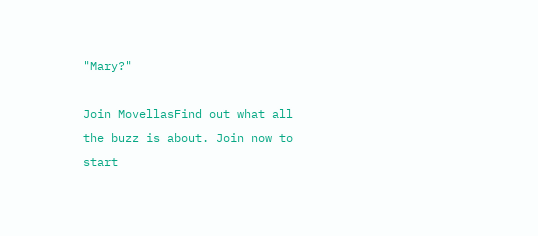"Mary?"

Join MovellasFind out what all the buzz is about. Join now to start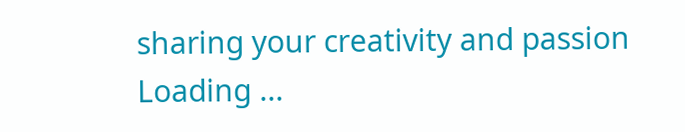sharing your creativity and passion
Loading ...